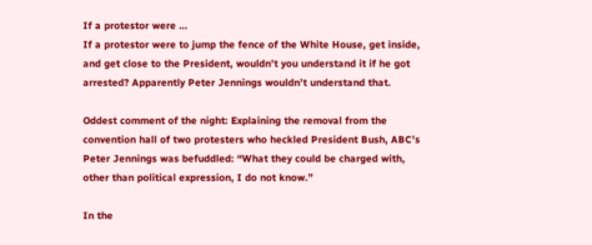If a protestor were …
If a protestor were to jump the fence of the White House, get inside, and get close to the President, wouldn’t you understand it if he got arrested? Apparently Peter Jennings wouldn’t understand that.

Oddest comment of the night: Explaining the removal from the convention hall of two protesters who heckled President Bush, ABC’s Peter Jennings was befuddled: “What they could be charged with, other than political expression, I do not know.”

In the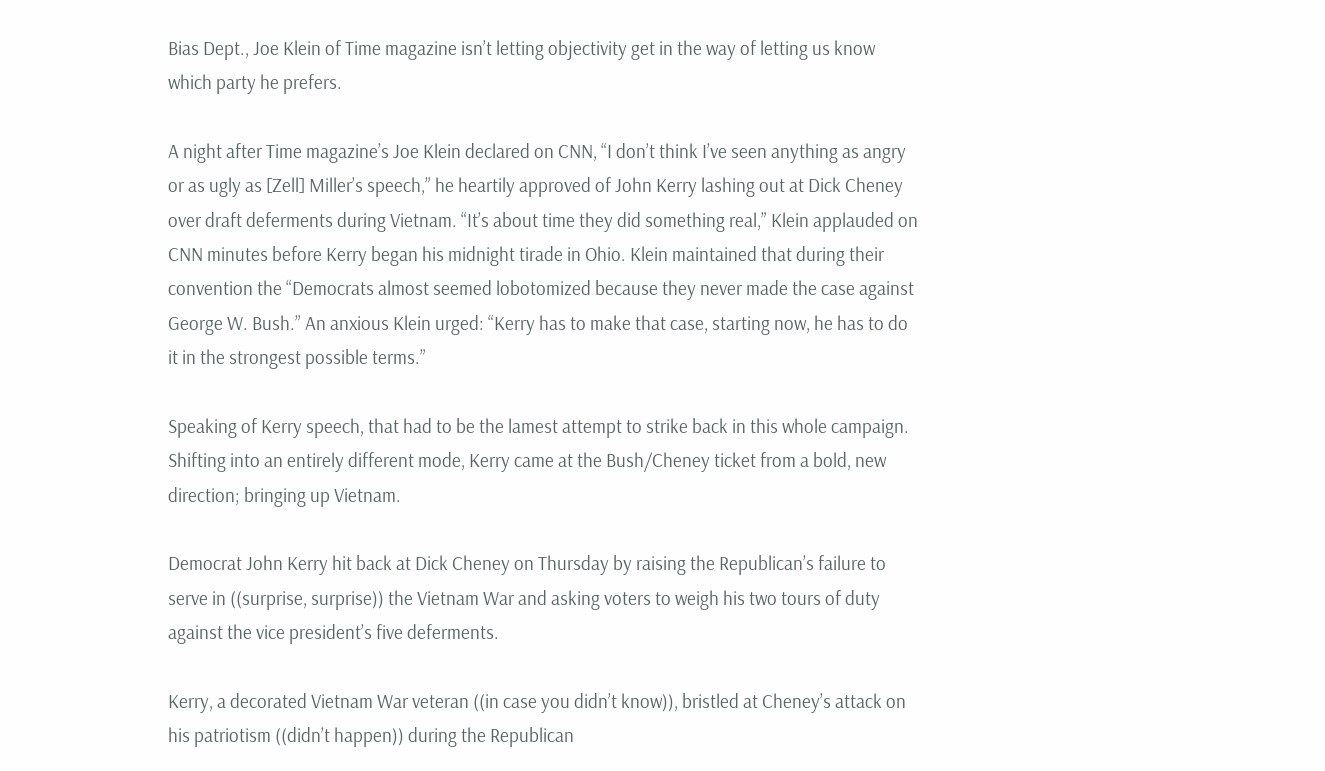Bias Dept., Joe Klein of Time magazine isn’t letting objectivity get in the way of letting us know which party he prefers.

A night after Time magazine’s Joe Klein declared on CNN, “I don’t think I’ve seen anything as angry or as ugly as [Zell] Miller’s speech,” he heartily approved of John Kerry lashing out at Dick Cheney over draft deferments during Vietnam. “It’s about time they did something real,” Klein applauded on CNN minutes before Kerry began his midnight tirade in Ohio. Klein maintained that during their convention the “Democrats almost seemed lobotomized because they never made the case against George W. Bush.” An anxious Klein urged: “Kerry has to make that case, starting now, he has to do it in the strongest possible terms.”

Speaking of Kerry speech, that had to be the lamest attempt to strike back in this whole campaign. Shifting into an entirely different mode, Kerry came at the Bush/Cheney ticket from a bold, new direction; bringing up Vietnam.

Democrat John Kerry hit back at Dick Cheney on Thursday by raising the Republican’s failure to serve in ((surprise, surprise)) the Vietnam War and asking voters to weigh his two tours of duty against the vice president’s five deferments.

Kerry, a decorated Vietnam War veteran ((in case you didn’t know)), bristled at Cheney’s attack on his patriotism ((didn’t happen)) during the Republican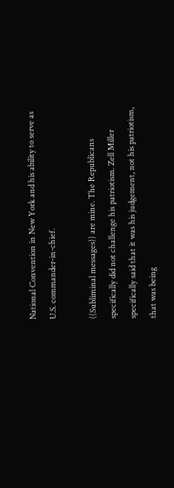National Convention in New York and his ability to serve as U.S. commander-in-chief.

((Subliminal messages)) are mine. The Republicans specifically did not challenge his patriotism. Zell Miller specifically said that it was his judgement, not his patriotism, that was being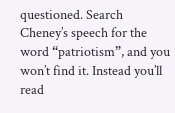questioned. Search Cheney’s speech for the word “patriotism”, and you won’t find it. Instead you’ll read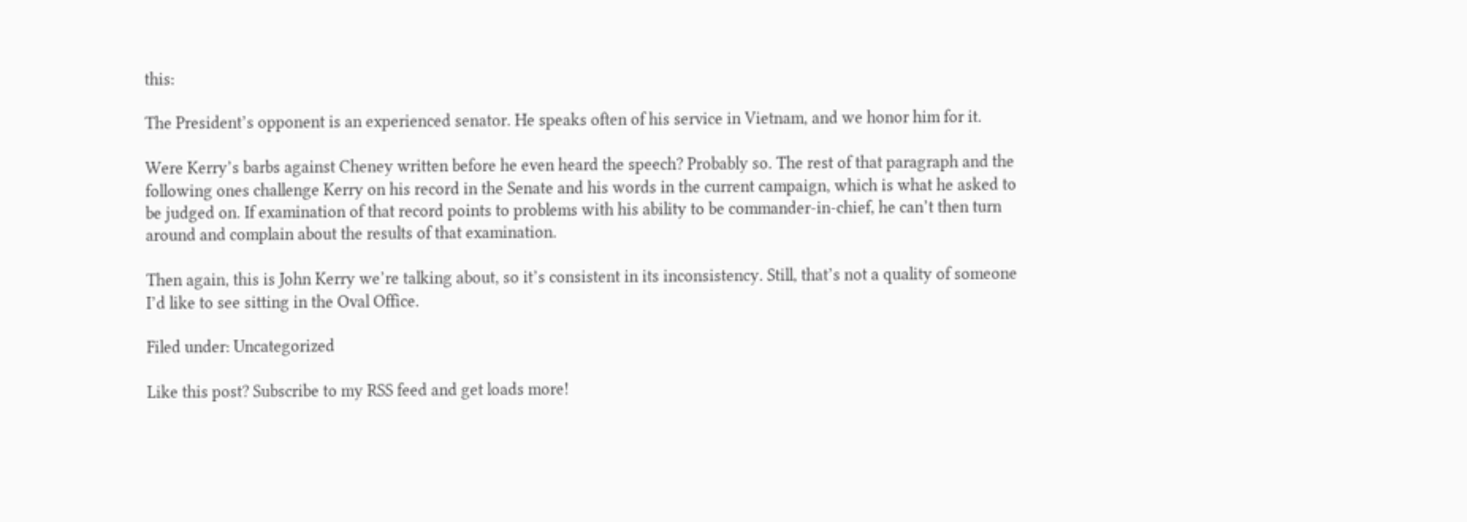this:

The President’s opponent is an experienced senator. He speaks often of his service in Vietnam, and we honor him for it.

Were Kerry’s barbs against Cheney written before he even heard the speech? Probably so. The rest of that paragraph and the following ones challenge Kerry on his record in the Senate and his words in the current campaign, which is what he asked to be judged on. If examination of that record points to problems with his ability to be commander-in-chief, he can’t then turn around and complain about the results of that examination.

Then again, this is John Kerry we’re talking about, so it’s consistent in its inconsistency. Still, that’s not a quality of someone I’d like to see sitting in the Oval Office.

Filed under: Uncategorized

Like this post? Subscribe to my RSS feed and get loads more!